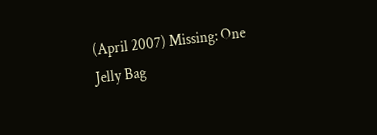(April 2007) Missing: One Jelly Bag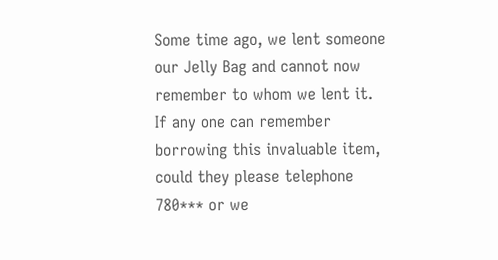Some time ago, we lent someone our Jelly Bag and cannot now remember to whom we lent it. If any one can remember borrowing this invaluable item, could they please telephone 780*** or we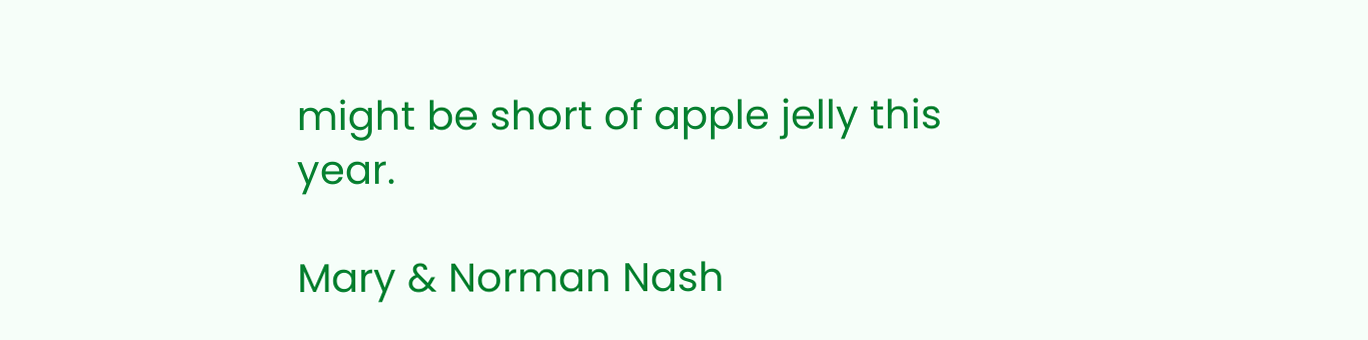might be short of apple jelly this year.

Mary & Norman Nash